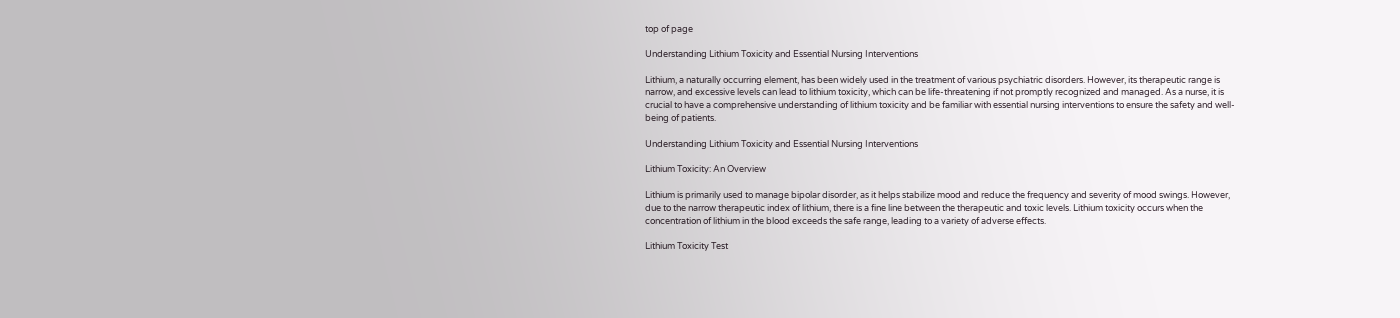top of page

Understanding Lithium Toxicity and Essential Nursing Interventions

Lithium, a naturally occurring element, has been widely used in the treatment of various psychiatric disorders. However, its therapeutic range is narrow, and excessive levels can lead to lithium toxicity, which can be life-threatening if not promptly recognized and managed. As a nurse, it is crucial to have a comprehensive understanding of lithium toxicity and be familiar with essential nursing interventions to ensure the safety and well-being of patients.

Understanding Lithium Toxicity and Essential Nursing Interventions

Lithium Toxicity: An Overview

Lithium is primarily used to manage bipolar disorder, as it helps stabilize mood and reduce the frequency and severity of mood swings. However, due to the narrow therapeutic index of lithium, there is a fine line between the therapeutic and toxic levels. Lithium toxicity occurs when the concentration of lithium in the blood exceeds the safe range, leading to a variety of adverse effects.

Lithium Toxicity Test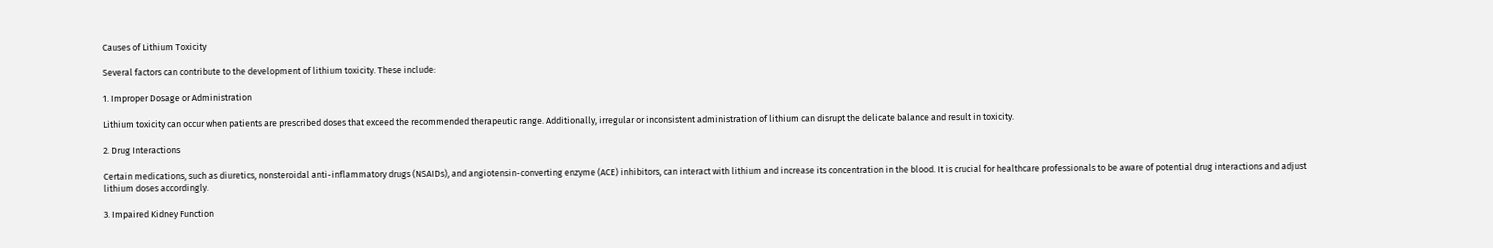Causes of Lithium Toxicity

Several factors can contribute to the development of lithium toxicity. These include:

1. Improper Dosage or Administration

Lithium toxicity can occur when patients are prescribed doses that exceed the recommended therapeutic range. Additionally, irregular or inconsistent administration of lithium can disrupt the delicate balance and result in toxicity.

2. Drug Interactions

Certain medications, such as diuretics, nonsteroidal anti-inflammatory drugs (NSAIDs), and angiotensin-converting enzyme (ACE) inhibitors, can interact with lithium and increase its concentration in the blood. It is crucial for healthcare professionals to be aware of potential drug interactions and adjust lithium doses accordingly.

3. Impaired Kidney Function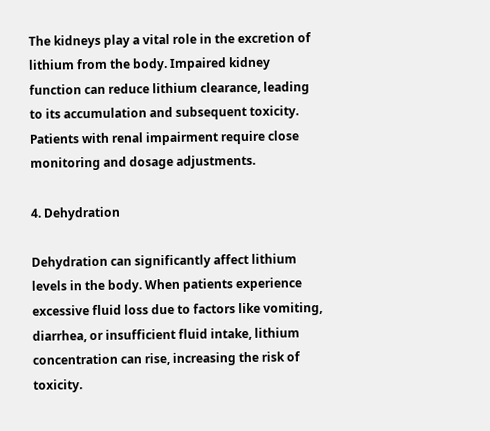The kidneys play a vital role in the excretion of lithium from the body. Impaired kidney function can reduce lithium clearance, leading to its accumulation and subsequent toxicity. Patients with renal impairment require close monitoring and dosage adjustments.

4. Dehydration

Dehydration can significantly affect lithium levels in the body. When patients experience excessive fluid loss due to factors like vomiting, diarrhea, or insufficient fluid intake, lithium concentration can rise, increasing the risk of toxicity.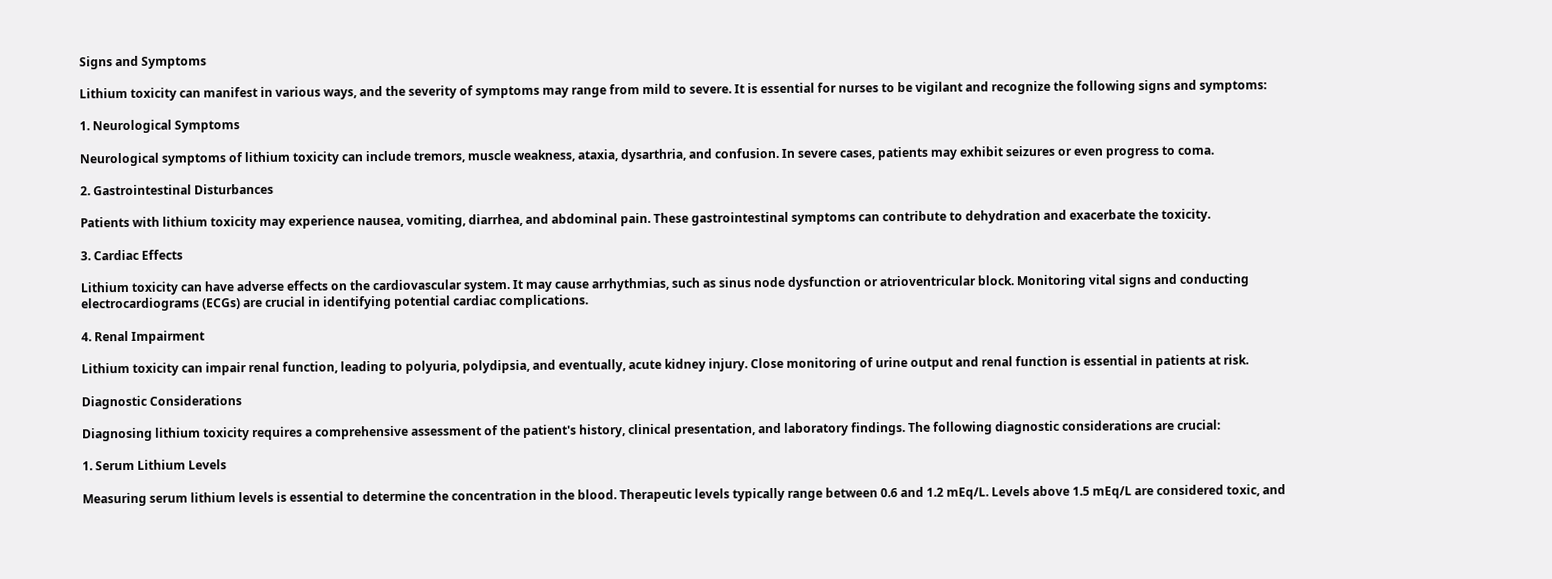Signs and Symptoms

Lithium toxicity can manifest in various ways, and the severity of symptoms may range from mild to severe. It is essential for nurses to be vigilant and recognize the following signs and symptoms:

1. Neurological Symptoms

Neurological symptoms of lithium toxicity can include tremors, muscle weakness, ataxia, dysarthria, and confusion. In severe cases, patients may exhibit seizures or even progress to coma.

2. Gastrointestinal Disturbances

Patients with lithium toxicity may experience nausea, vomiting, diarrhea, and abdominal pain. These gastrointestinal symptoms can contribute to dehydration and exacerbate the toxicity.

3. Cardiac Effects

Lithium toxicity can have adverse effects on the cardiovascular system. It may cause arrhythmias, such as sinus node dysfunction or atrioventricular block. Monitoring vital signs and conducting electrocardiograms (ECGs) are crucial in identifying potential cardiac complications.

4. Renal Impairment

Lithium toxicity can impair renal function, leading to polyuria, polydipsia, and eventually, acute kidney injury. Close monitoring of urine output and renal function is essential in patients at risk.

Diagnostic Considerations

Diagnosing lithium toxicity requires a comprehensive assessment of the patient's history, clinical presentation, and laboratory findings. The following diagnostic considerations are crucial:

1. Serum Lithium Levels

Measuring serum lithium levels is essential to determine the concentration in the blood. Therapeutic levels typically range between 0.6 and 1.2 mEq/L. Levels above 1.5 mEq/L are considered toxic, and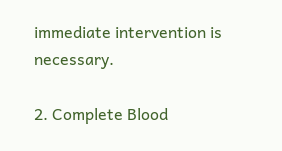immediate intervention is necessary.

2. Complete Blood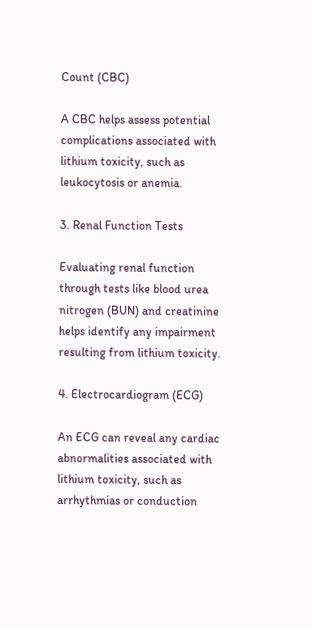Count (CBC)

A CBC helps assess potential complications associated with lithium toxicity, such as leukocytosis or anemia.

3. Renal Function Tests

Evaluating renal function through tests like blood urea nitrogen (BUN) and creatinine helps identify any impairment resulting from lithium toxicity.

4. Electrocardiogram (ECG)

An ECG can reveal any cardiac abnormalities associated with lithium toxicity, such as arrhythmias or conduction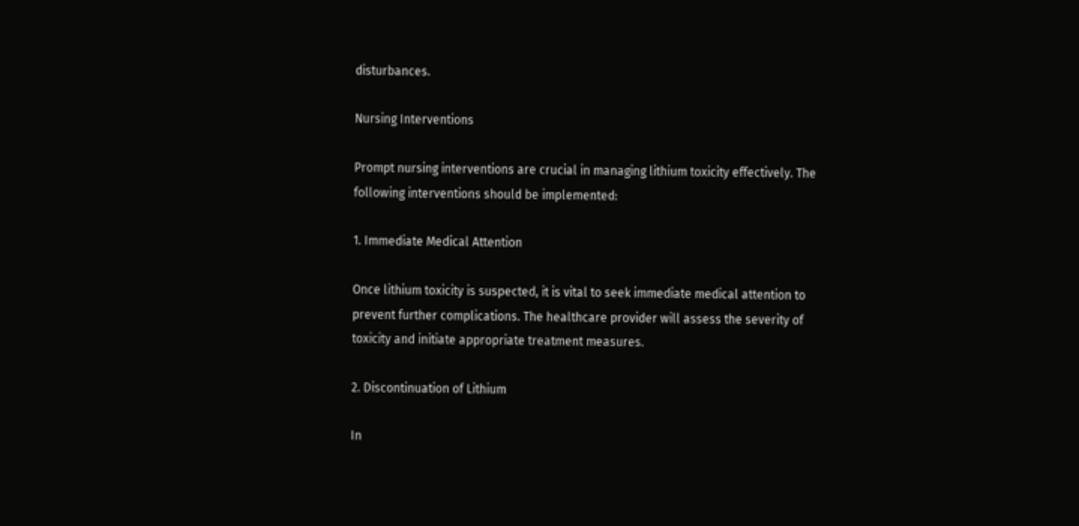disturbances.

Nursing Interventions

Prompt nursing interventions are crucial in managing lithium toxicity effectively. The following interventions should be implemented:

1. Immediate Medical Attention

Once lithium toxicity is suspected, it is vital to seek immediate medical attention to prevent further complications. The healthcare provider will assess the severity of toxicity and initiate appropriate treatment measures.

2. Discontinuation of Lithium

In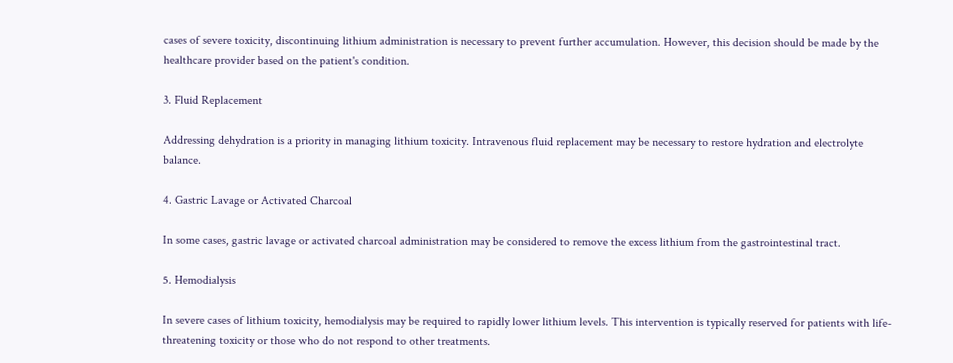cases of severe toxicity, discontinuing lithium administration is necessary to prevent further accumulation. However, this decision should be made by the healthcare provider based on the patient's condition.

3. Fluid Replacement

Addressing dehydration is a priority in managing lithium toxicity. Intravenous fluid replacement may be necessary to restore hydration and electrolyte balance.

4. Gastric Lavage or Activated Charcoal

In some cases, gastric lavage or activated charcoal administration may be considered to remove the excess lithium from the gastrointestinal tract.

5. Hemodialysis

In severe cases of lithium toxicity, hemodialysis may be required to rapidly lower lithium levels. This intervention is typically reserved for patients with life-threatening toxicity or those who do not respond to other treatments.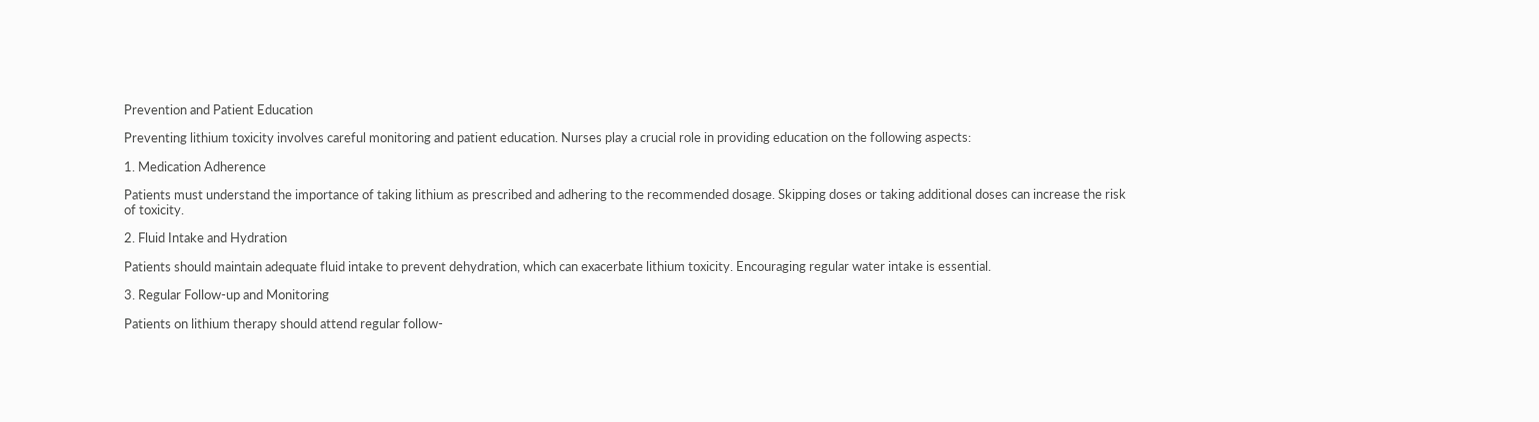Prevention and Patient Education

Preventing lithium toxicity involves careful monitoring and patient education. Nurses play a crucial role in providing education on the following aspects:

1. Medication Adherence

Patients must understand the importance of taking lithium as prescribed and adhering to the recommended dosage. Skipping doses or taking additional doses can increase the risk of toxicity.

2. Fluid Intake and Hydration

Patients should maintain adequate fluid intake to prevent dehydration, which can exacerbate lithium toxicity. Encouraging regular water intake is essential.

3. Regular Follow-up and Monitoring

Patients on lithium therapy should attend regular follow-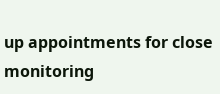up appointments for close monitoring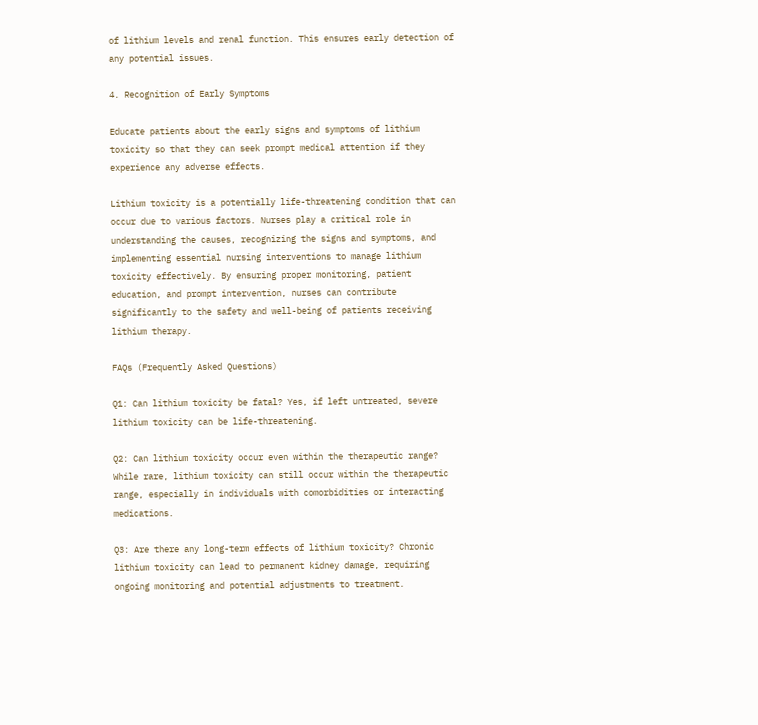of lithium levels and renal function. This ensures early detection of any potential issues.

4. Recognition of Early Symptoms

Educate patients about the early signs and symptoms of lithium toxicity so that they can seek prompt medical attention if they experience any adverse effects.

Lithium toxicity is a potentially life-threatening condition that can occur due to various factors. Nurses play a critical role in understanding the causes, recognizing the signs and symptoms, and implementing essential nursing interventions to manage lithium toxicity effectively. By ensuring proper monitoring, patient education, and prompt intervention, nurses can contribute significantly to the safety and well-being of patients receiving lithium therapy.

FAQs (Frequently Asked Questions)

Q1: Can lithium toxicity be fatal? Yes, if left untreated, severe lithium toxicity can be life-threatening.

Q2: Can lithium toxicity occur even within the therapeutic range? While rare, lithium toxicity can still occur within the therapeutic range, especially in individuals with comorbidities or interacting medications.

Q3: Are there any long-term effects of lithium toxicity? Chronic lithium toxicity can lead to permanent kidney damage, requiring ongoing monitoring and potential adjustments to treatment.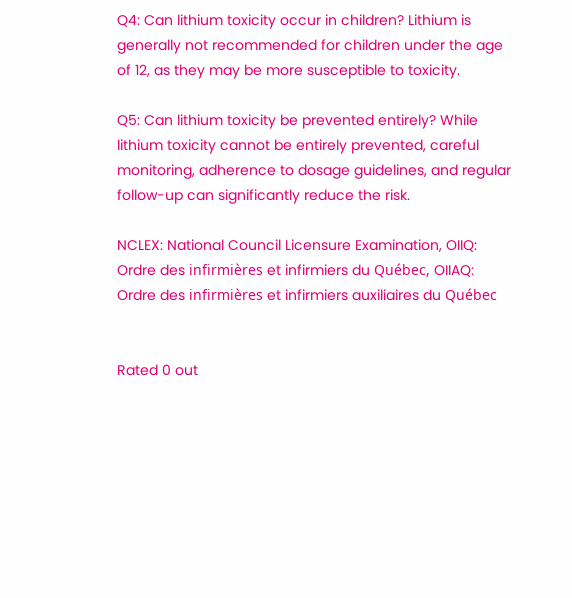Q4: Can lithium toxicity occur in children? Lithium is generally not recommended for children under the age of 12, as they may be more susceptible to toxicity.

Q5: Can lithium toxicity be prevented entirely? While lithium toxicity cannot be entirely prevented, careful monitoring, adherence to dosage guidelines, and regular follow-up can significantly reduce the risk.

NCLEX: National Council Licensure Examination, OIIQ: Ordre des infirmières et infirmiers du Québec, OIIAQ: Ordre des infirmières et infirmiers auxiliaires du Québec


Rated 0 out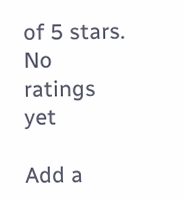of 5 stars.
No ratings yet

Add a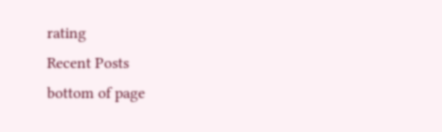rating
Recent Posts
bottom of page